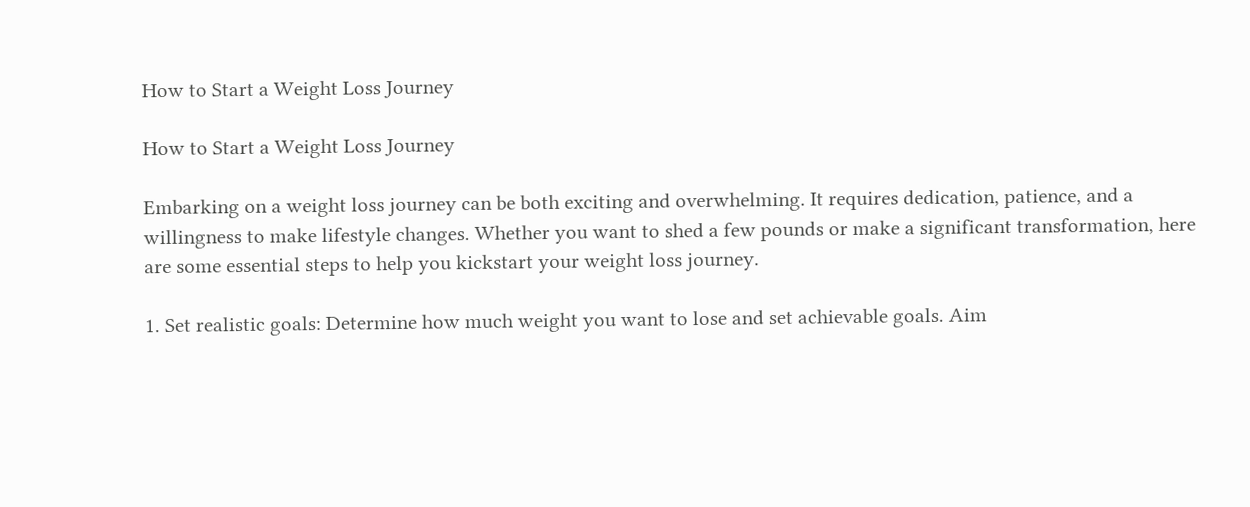How to Start a Weight Loss Journey

How to Start a Weight Loss Journey

Embarking on a weight loss journey can be both exciting and overwhelming. It requires dedication, patience, and a willingness to make lifestyle changes. Whether you want to shed a few pounds or make a significant transformation, here are some essential steps to help you kickstart your weight loss journey.

1. Set realistic goals: Determine how much weight you want to lose and set achievable goals. Aim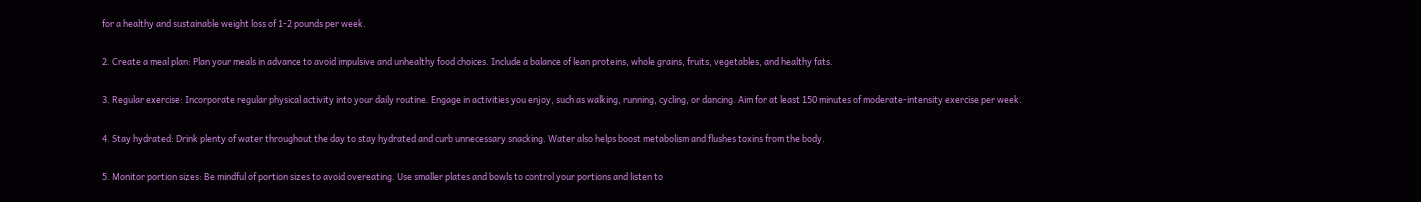for a healthy and sustainable weight loss of 1-2 pounds per week.

2. Create a meal plan: Plan your meals in advance to avoid impulsive and unhealthy food choices. Include a balance of lean proteins, whole grains, fruits, vegetables, and healthy fats.

3. Regular exercise: Incorporate regular physical activity into your daily routine. Engage in activities you enjoy, such as walking, running, cycling, or dancing. Aim for at least 150 minutes of moderate-intensity exercise per week.

4. Stay hydrated: Drink plenty of water throughout the day to stay hydrated and curb unnecessary snacking. Water also helps boost metabolism and flushes toxins from the body.

5. Monitor portion sizes: Be mindful of portion sizes to avoid overeating. Use smaller plates and bowls to control your portions and listen to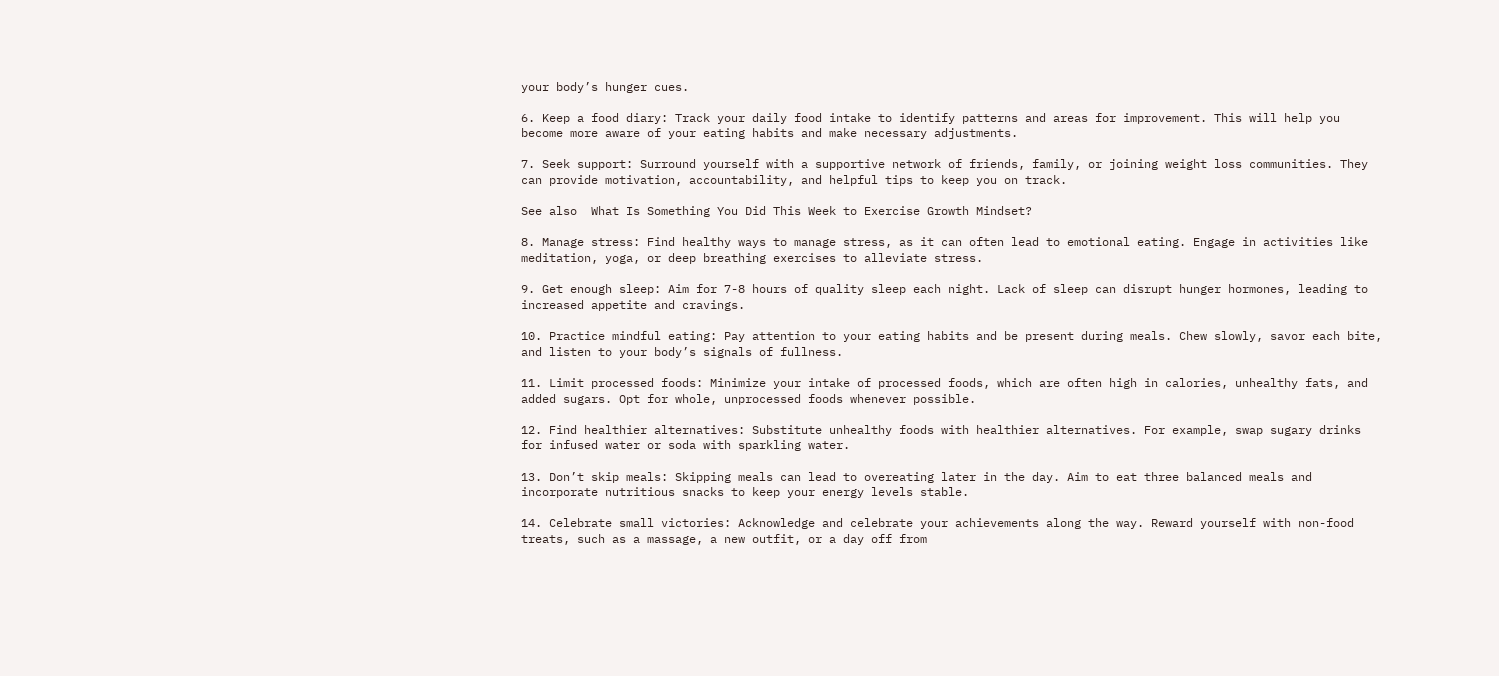your body’s hunger cues.

6. Keep a food diary: Track your daily food intake to identify patterns and areas for improvement. This will help you become more aware of your eating habits and make necessary adjustments.

7. Seek support: Surround yourself with a supportive network of friends, family, or joining weight loss communities. They can provide motivation, accountability, and helpful tips to keep you on track.

See also  What Is Something You Did This Week to Exercise Growth Mindset?

8. Manage stress: Find healthy ways to manage stress, as it can often lead to emotional eating. Engage in activities like meditation, yoga, or deep breathing exercises to alleviate stress.

9. Get enough sleep: Aim for 7-8 hours of quality sleep each night. Lack of sleep can disrupt hunger hormones, leading to increased appetite and cravings.

10. Practice mindful eating: Pay attention to your eating habits and be present during meals. Chew slowly, savor each bite, and listen to your body’s signals of fullness.

11. Limit processed foods: Minimize your intake of processed foods, which are often high in calories, unhealthy fats, and added sugars. Opt for whole, unprocessed foods whenever possible.

12. Find healthier alternatives: Substitute unhealthy foods with healthier alternatives. For example, swap sugary drinks for infused water or soda with sparkling water.

13. Don’t skip meals: Skipping meals can lead to overeating later in the day. Aim to eat three balanced meals and incorporate nutritious snacks to keep your energy levels stable.

14. Celebrate small victories: Acknowledge and celebrate your achievements along the way. Reward yourself with non-food treats, such as a massage, a new outfit, or a day off from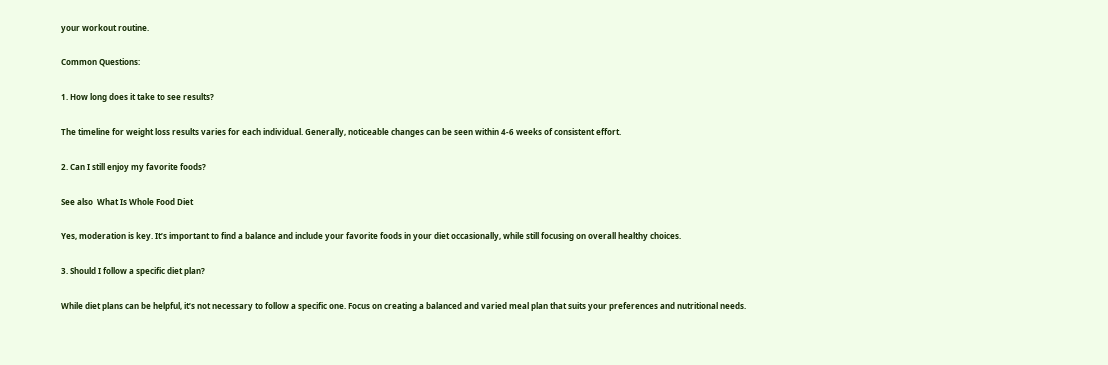your workout routine.

Common Questions:

1. How long does it take to see results?

The timeline for weight loss results varies for each individual. Generally, noticeable changes can be seen within 4-6 weeks of consistent effort.

2. Can I still enjoy my favorite foods?

See also  What Is Whole Food Diet

Yes, moderation is key. It’s important to find a balance and include your favorite foods in your diet occasionally, while still focusing on overall healthy choices.

3. Should I follow a specific diet plan?

While diet plans can be helpful, it’s not necessary to follow a specific one. Focus on creating a balanced and varied meal plan that suits your preferences and nutritional needs.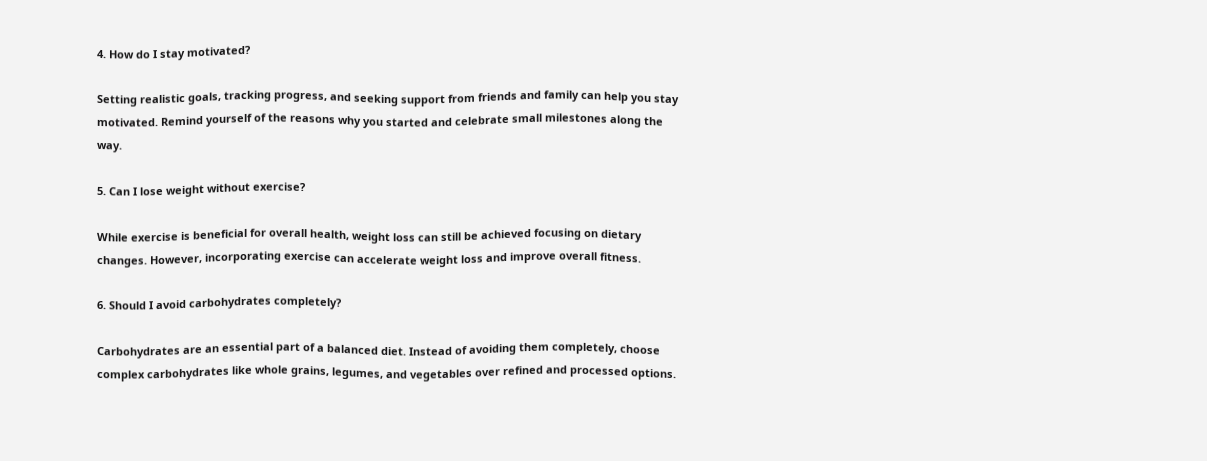4. How do I stay motivated?

Setting realistic goals, tracking progress, and seeking support from friends and family can help you stay motivated. Remind yourself of the reasons why you started and celebrate small milestones along the way.

5. Can I lose weight without exercise?

While exercise is beneficial for overall health, weight loss can still be achieved focusing on dietary changes. However, incorporating exercise can accelerate weight loss and improve overall fitness.

6. Should I avoid carbohydrates completely?

Carbohydrates are an essential part of a balanced diet. Instead of avoiding them completely, choose complex carbohydrates like whole grains, legumes, and vegetables over refined and processed options.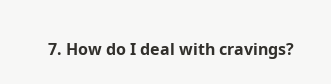7. How do I deal with cravings?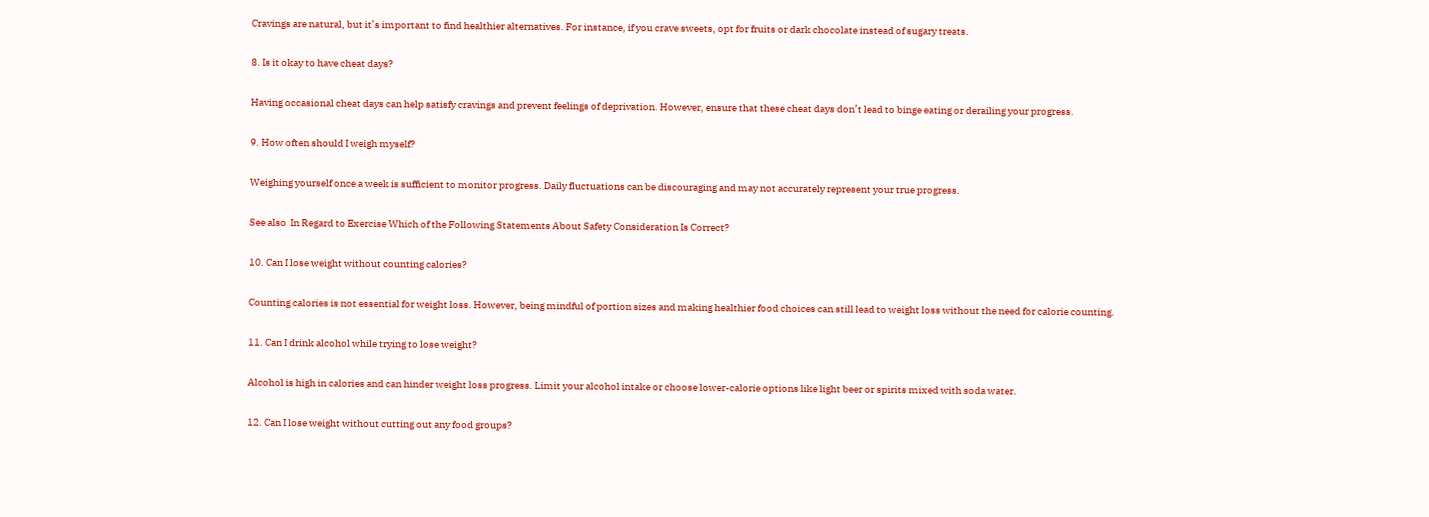Cravings are natural, but it’s important to find healthier alternatives. For instance, if you crave sweets, opt for fruits or dark chocolate instead of sugary treats.

8. Is it okay to have cheat days?

Having occasional cheat days can help satisfy cravings and prevent feelings of deprivation. However, ensure that these cheat days don’t lead to binge eating or derailing your progress.

9. How often should I weigh myself?

Weighing yourself once a week is sufficient to monitor progress. Daily fluctuations can be discouraging and may not accurately represent your true progress.

See also  In Regard to Exercise Which of the Following Statements About Safety Consideration Is Correct?

10. Can I lose weight without counting calories?

Counting calories is not essential for weight loss. However, being mindful of portion sizes and making healthier food choices can still lead to weight loss without the need for calorie counting.

11. Can I drink alcohol while trying to lose weight?

Alcohol is high in calories and can hinder weight loss progress. Limit your alcohol intake or choose lower-calorie options like light beer or spirits mixed with soda water.

12. Can I lose weight without cutting out any food groups?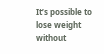It’s possible to lose weight without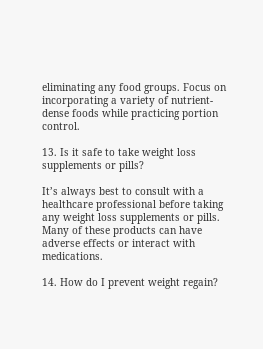eliminating any food groups. Focus on incorporating a variety of nutrient-dense foods while practicing portion control.

13. Is it safe to take weight loss supplements or pills?

It’s always best to consult with a healthcare professional before taking any weight loss supplements or pills. Many of these products can have adverse effects or interact with medications.

14. How do I prevent weight regain?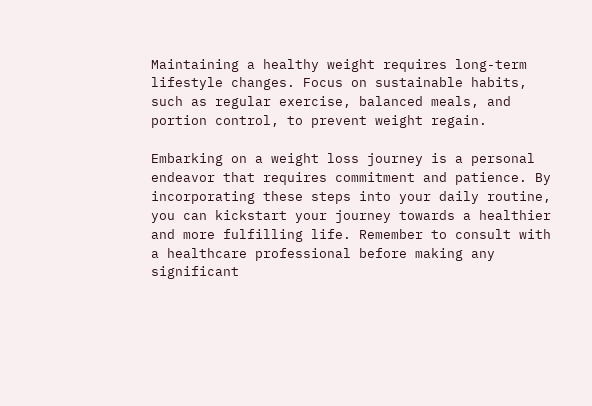Maintaining a healthy weight requires long-term lifestyle changes. Focus on sustainable habits, such as regular exercise, balanced meals, and portion control, to prevent weight regain.

Embarking on a weight loss journey is a personal endeavor that requires commitment and patience. By incorporating these steps into your daily routine, you can kickstart your journey towards a healthier and more fulfilling life. Remember to consult with a healthcare professional before making any significant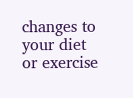changes to your diet or exercise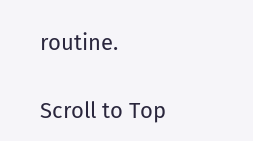routine.

Scroll to Top